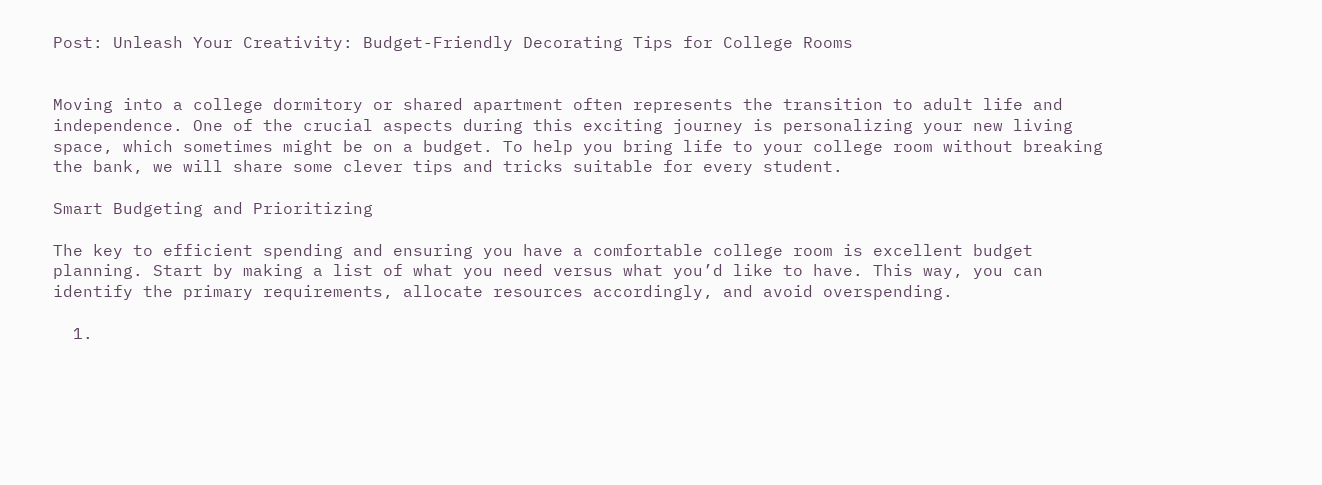Post: Unleash Your Creativity: Budget-Friendly Decorating Tips for College Rooms


Moving into a college dormitory or shared apartment often represents the transition to adult life and independence. One of the crucial aspects during this exciting journey is personalizing your new living space, which sometimes might be on a budget. To help you bring life to your college room without breaking the bank, we will share some clever tips and tricks suitable for every student.

Smart Budgeting and Prioritizing

The key to efficient spending and ensuring you have a comfortable college room is excellent budget planning. Start by making a list of what you need versus what you’d like to have. This way, you can identify the primary requirements, allocate resources accordingly, and avoid overspending.

  1.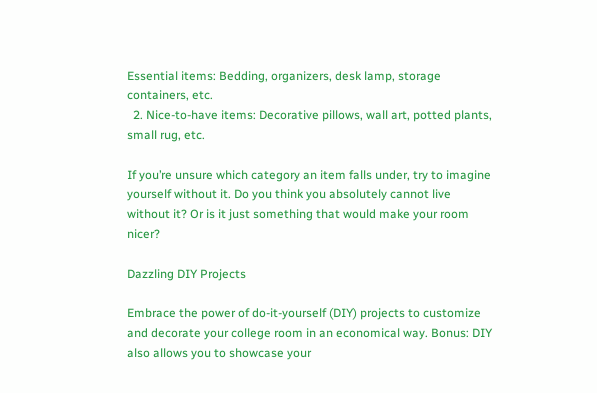Essential items: Bedding, organizers, desk lamp, storage containers, etc.
  2. Nice-to-have items: Decorative pillows, wall art, potted plants, small rug, etc.

If you’re unsure which category an item falls under, try to imagine yourself without it. Do you think you absolutely cannot live without it? Or is it just something that would make your room nicer?

Dazzling DIY Projects

Embrace the power of do-it-yourself (DIY) projects to customize and decorate your college room in an economical way. Bonus: DIY also allows you to showcase your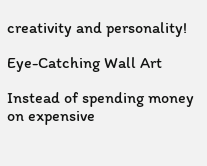creativity and personality!

Eye-Catching Wall Art

Instead of spending money on expensive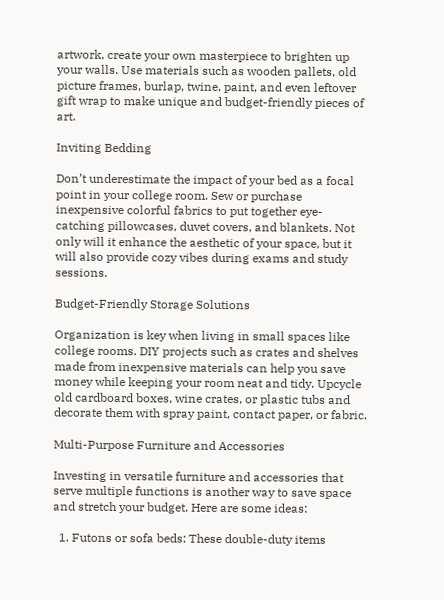artwork, create your own masterpiece to brighten up your walls. Use materials such as wooden pallets, old picture frames, burlap, twine, paint, and even leftover gift wrap to make unique and budget-friendly pieces of art.

Inviting Bedding

Don’t underestimate the impact of your bed as a focal point in your college room. Sew or purchase inexpensive colorful fabrics to put together eye-catching pillowcases, duvet covers, and blankets. Not only will it enhance the aesthetic of your space, but it will also provide cozy vibes during exams and study sessions.

Budget-Friendly Storage Solutions

Organization is key when living in small spaces like college rooms. DIY projects such as crates and shelves made from inexpensive materials can help you save money while keeping your room neat and tidy. Upcycle old cardboard boxes, wine crates, or plastic tubs and decorate them with spray paint, contact paper, or fabric.

Multi-Purpose Furniture and Accessories

Investing in versatile furniture and accessories that serve multiple functions is another way to save space and stretch your budget. Here are some ideas:

  1. Futons or sofa beds: These double-duty items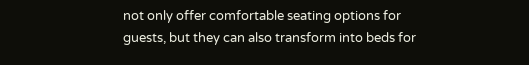not only offer comfortable seating options for guests, but they can also transform into beds for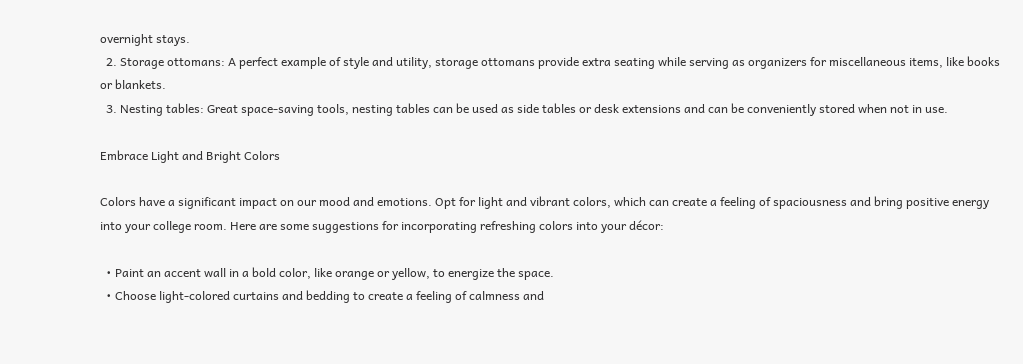overnight stays.
  2. Storage ottomans: A perfect example of style and utility, storage ottomans provide extra seating while serving as organizers for miscellaneous items, like books or blankets.
  3. Nesting tables: Great space-saving tools, nesting tables can be used as side tables or desk extensions and can be conveniently stored when not in use.

Embrace Light and Bright Colors

Colors have a significant impact on our mood and emotions. Opt for light and vibrant colors, which can create a feeling of spaciousness and bring positive energy into your college room. Here are some suggestions for incorporating refreshing colors into your décor:

  • Paint an accent wall in a bold color, like orange or yellow, to energize the space.
  • Choose light-colored curtains and bedding to create a feeling of calmness and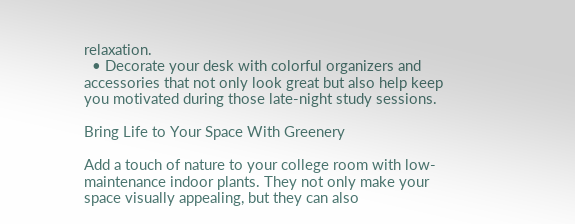relaxation.
  • Decorate your desk with colorful organizers and accessories that not only look great but also help keep you motivated during those late-night study sessions.

Bring Life to Your Space With Greenery

Add a touch of nature to your college room with low-maintenance indoor plants. They not only make your space visually appealing, but they can also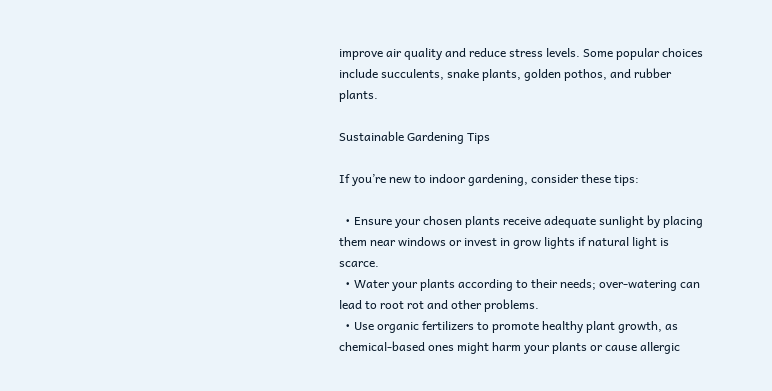improve air quality and reduce stress levels. Some popular choices include succulents, snake plants, golden pothos, and rubber plants.

Sustainable Gardening Tips

If you’re new to indoor gardening, consider these tips:

  • Ensure your chosen plants receive adequate sunlight by placing them near windows or invest in grow lights if natural light is scarce.
  • Water your plants according to their needs; over-watering can lead to root rot and other problems.
  • Use organic fertilizers to promote healthy plant growth, as chemical-based ones might harm your plants or cause allergic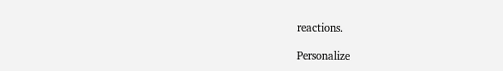reactions.

Personalize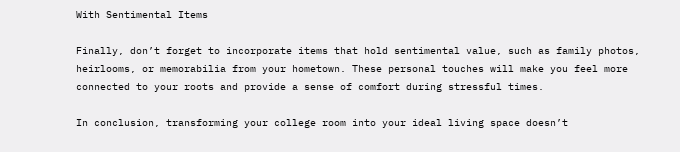With Sentimental Items

Finally, don’t forget to incorporate items that hold sentimental value, such as family photos, heirlooms, or memorabilia from your hometown. These personal touches will make you feel more connected to your roots and provide a sense of comfort during stressful times.

In conclusion, transforming your college room into your ideal living space doesn’t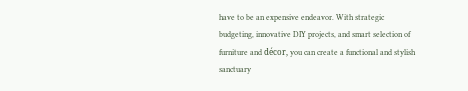have to be an expensive endeavor. With strategic budgeting, innovative DIY projects, and smart selection of furniture and décor, you can create a functional and stylish sanctuary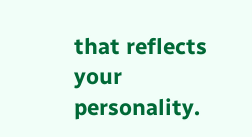that reflects your personality.